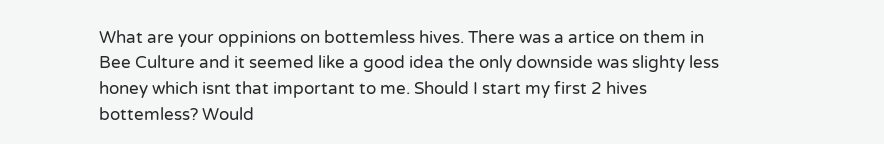What are your oppinions on bottemless hives. There was a artice on them in Bee Culture and it seemed like a good idea the only downside was slighty less honey which isnt that important to me. Should I start my first 2 hives bottemless? Would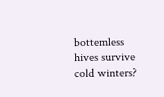bottemless hives survive cold winters?